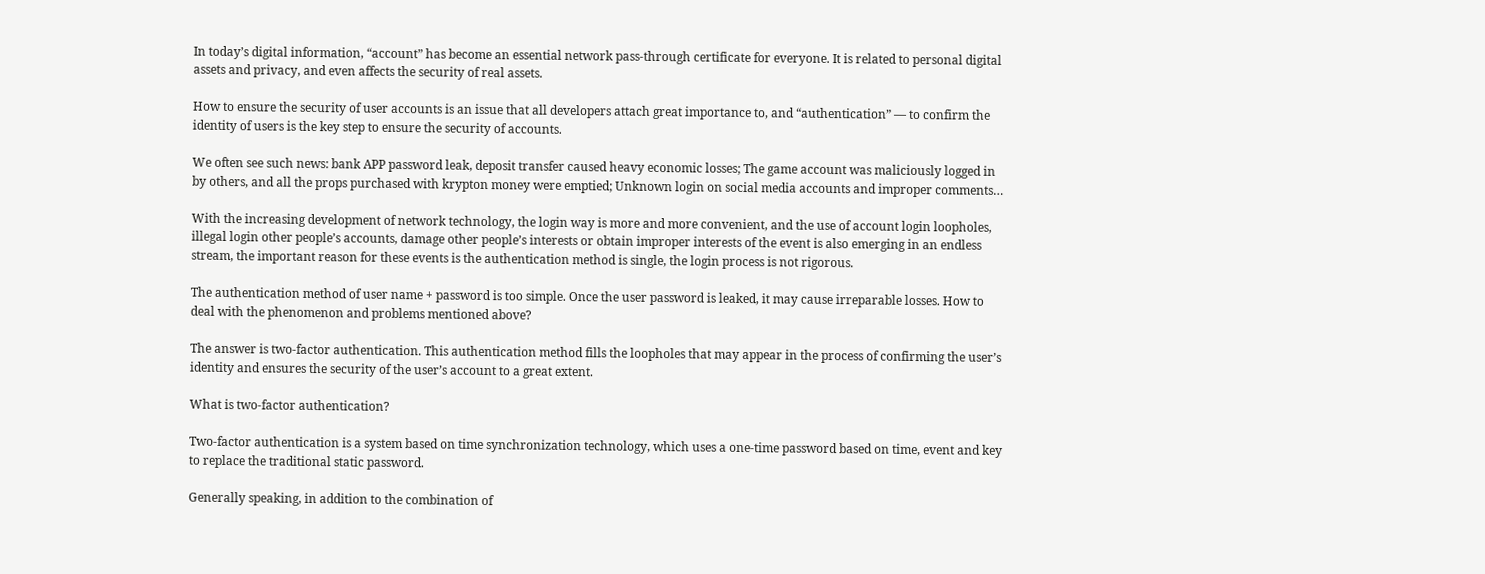In today’s digital information, “account” has become an essential network pass-through certificate for everyone. It is related to personal digital assets and privacy, and even affects the security of real assets.

How to ensure the security of user accounts is an issue that all developers attach great importance to, and “authentication” — to confirm the identity of users is the key step to ensure the security of accounts.

We often see such news: bank APP password leak, deposit transfer caused heavy economic losses; The game account was maliciously logged in by others, and all the props purchased with krypton money were emptied; Unknown login on social media accounts and improper comments…

With the increasing development of network technology, the login way is more and more convenient, and the use of account login loopholes, illegal login other people’s accounts, damage other people’s interests or obtain improper interests of the event is also emerging in an endless stream, the important reason for these events is the authentication method is single, the login process is not rigorous.

The authentication method of user name + password is too simple. Once the user password is leaked, it may cause irreparable losses. How to deal with the phenomenon and problems mentioned above?

The answer is two-factor authentication. This authentication method fills the loopholes that may appear in the process of confirming the user’s identity and ensures the security of the user’s account to a great extent.

What is two-factor authentication?

Two-factor authentication is a system based on time synchronization technology, which uses a one-time password based on time, event and key to replace the traditional static password.

Generally speaking, in addition to the combination of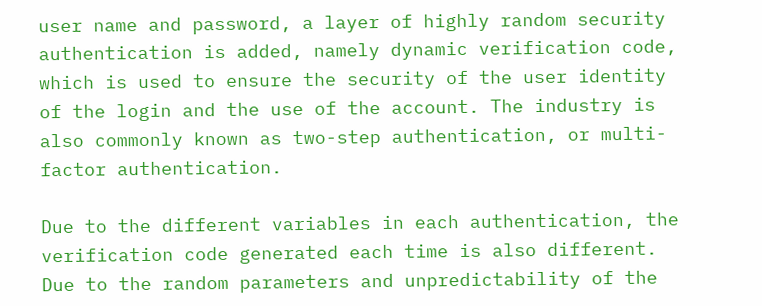user name and password, a layer of highly random security authentication is added, namely dynamic verification code, which is used to ensure the security of the user identity of the login and the use of the account. The industry is also commonly known as two-step authentication, or multi-factor authentication.

Due to the different variables in each authentication, the verification code generated each time is also different. Due to the random parameters and unpredictability of the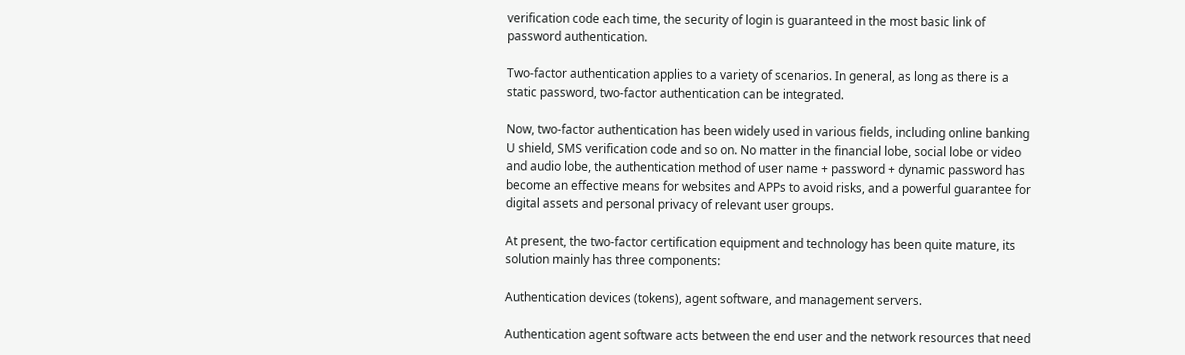verification code each time, the security of login is guaranteed in the most basic link of password authentication.

Two-factor authentication applies to a variety of scenarios. In general, as long as there is a static password, two-factor authentication can be integrated.

Now, two-factor authentication has been widely used in various fields, including online banking U shield, SMS verification code and so on. No matter in the financial lobe, social lobe or video and audio lobe, the authentication method of user name + password + dynamic password has become an effective means for websites and APPs to avoid risks, and a powerful guarantee for digital assets and personal privacy of relevant user groups.

At present, the two-factor certification equipment and technology has been quite mature, its solution mainly has three components:

Authentication devices (tokens), agent software, and management servers.

Authentication agent software acts between the end user and the network resources that need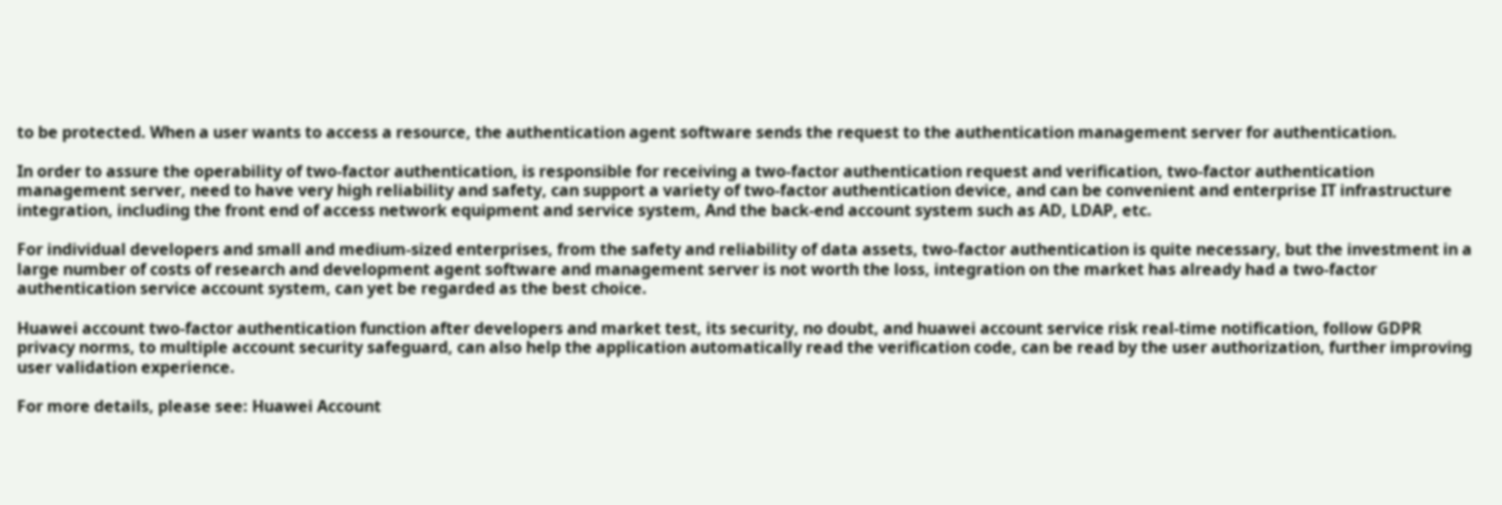to be protected. When a user wants to access a resource, the authentication agent software sends the request to the authentication management server for authentication.

In order to assure the operability of two-factor authentication, is responsible for receiving a two-factor authentication request and verification, two-factor authentication management server, need to have very high reliability and safety, can support a variety of two-factor authentication device, and can be convenient and enterprise IT infrastructure integration, including the front end of access network equipment and service system, And the back-end account system such as AD, LDAP, etc.

For individual developers and small and medium-sized enterprises, from the safety and reliability of data assets, two-factor authentication is quite necessary, but the investment in a large number of costs of research and development agent software and management server is not worth the loss, integration on the market has already had a two-factor authentication service account system, can yet be regarded as the best choice.

Huawei account two-factor authentication function after developers and market test, its security, no doubt, and huawei account service risk real-time notification, follow GDPR privacy norms, to multiple account security safeguard, can also help the application automatically read the verification code, can be read by the user authorization, further improving user validation experience.

For more details, please see: Huawei Account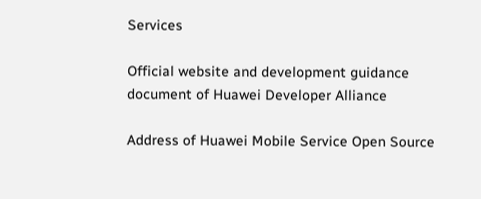Services

Official website and development guidance document of Huawei Developer Alliance

Address of Huawei Mobile Service Open Source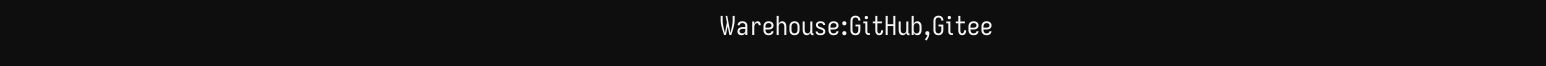Warehouse:GitHub,Gitee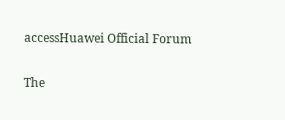accessHuawei Official Forum

The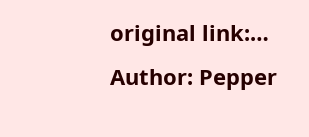original link:… Author: Pepper